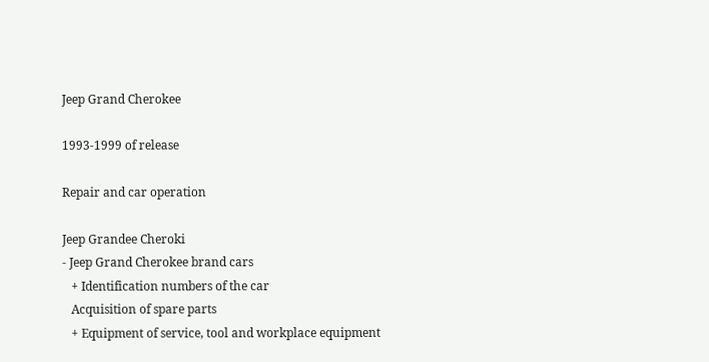Jeep Grand Cherokee

1993-1999 of release

Repair and car operation

Jeep Grandee Cheroki
- Jeep Grand Cherokee brand cars
   + Identification numbers of the car
   Acquisition of spare parts
   + Equipment of service, tool and workplace equipment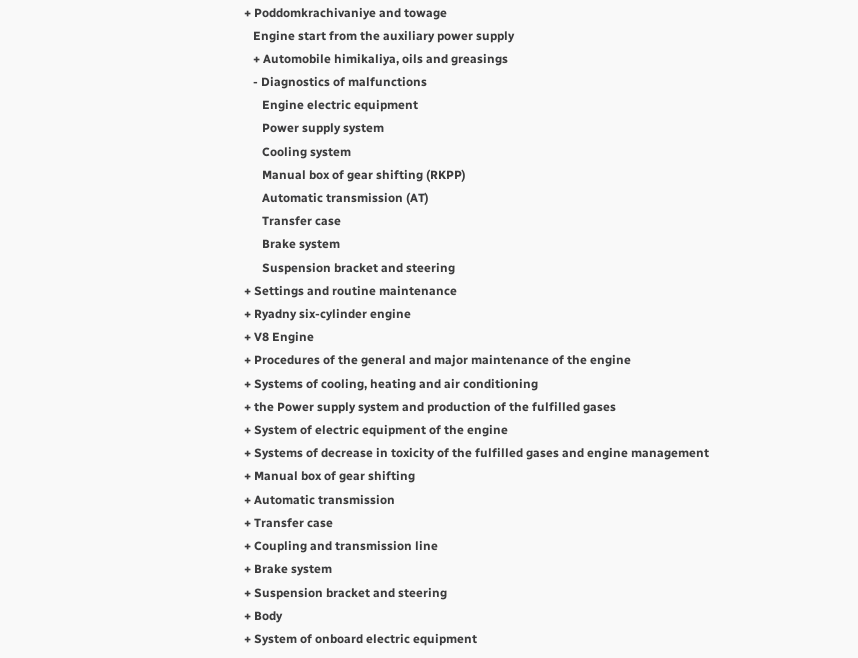+ Poddomkrachivaniye and towage
   Engine start from the auxiliary power supply
   + Automobile himikaliya, oils and greasings
   - Diagnostics of malfunctions
      Engine electric equipment
      Power supply system
      Cooling system
      Manual box of gear shifting (RKPP)
      Automatic transmission (AT)
      Transfer case
      Brake system
      Suspension bracket and steering
+ Settings and routine maintenance
+ Ryadny six-cylinder engine
+ V8 Engine
+ Procedures of the general and major maintenance of the engine
+ Systems of cooling, heating and air conditioning
+ the Power supply system and production of the fulfilled gases
+ System of electric equipment of the engine
+ Systems of decrease in toxicity of the fulfilled gases and engine management
+ Manual box of gear shifting
+ Automatic transmission
+ Transfer case
+ Coupling and transmission line
+ Brake system
+ Suspension bracket and steering
+ Body
+ System of onboard electric equipment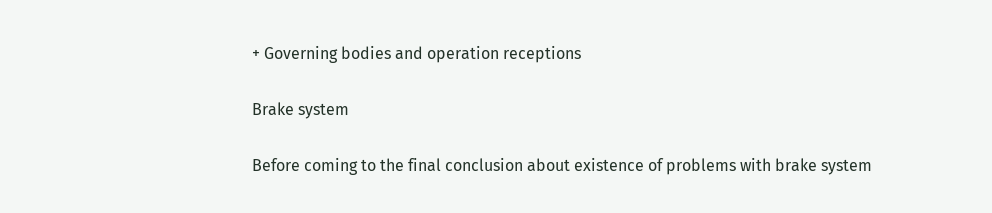+ Governing bodies and operation receptions

Brake system

Before coming to the final conclusion about existence of problems with brake system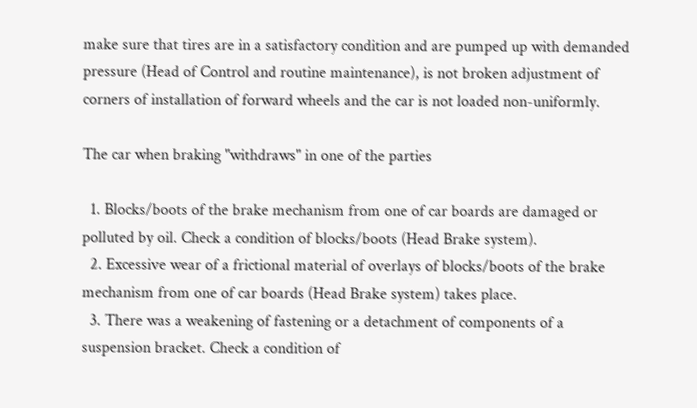make sure that tires are in a satisfactory condition and are pumped up with demanded pressure (Head of Control and routine maintenance), is not broken adjustment of corners of installation of forward wheels and the car is not loaded non-uniformly.

The car when braking "withdraws" in one of the parties

  1. Blocks/boots of the brake mechanism from one of car boards are damaged or polluted by oil. Check a condition of blocks/boots (Head Brake system).
  2. Excessive wear of a frictional material of overlays of blocks/boots of the brake mechanism from one of car boards (Head Brake system) takes place.
  3. There was a weakening of fastening or a detachment of components of a suspension bracket. Check a condition of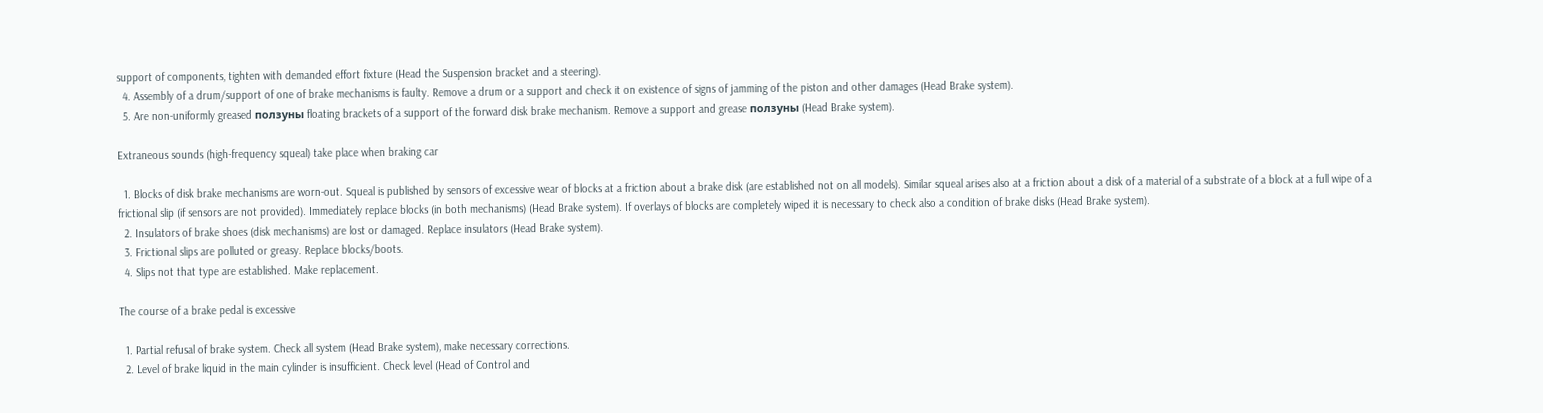support of components, tighten with demanded effort fixture (Head the Suspension bracket and a steering).
  4. Assembly of a drum/support of one of brake mechanisms is faulty. Remove a drum or a support and check it on existence of signs of jamming of the piston and other damages (Head Brake system).
  5. Are non-uniformly greased ползуны floating brackets of a support of the forward disk brake mechanism. Remove a support and grease ползуны (Head Brake system).

Extraneous sounds (high-frequency squeal) take place when braking car

  1. Blocks of disk brake mechanisms are worn-out. Squeal is published by sensors of excessive wear of blocks at a friction about a brake disk (are established not on all models). Similar squeal arises also at a friction about a disk of a material of a substrate of a block at a full wipe of a frictional slip (if sensors are not provided). Immediately replace blocks (in both mechanisms) (Head Brake system). If overlays of blocks are completely wiped it is necessary to check also a condition of brake disks (Head Brake system).
  2. Insulators of brake shoes (disk mechanisms) are lost or damaged. Replace insulators (Head Brake system).
  3. Frictional slips are polluted or greasy. Replace blocks/boots.
  4. Slips not that type are established. Make replacement.

The course of a brake pedal is excessive

  1. Partial refusal of brake system. Check all system (Head Brake system), make necessary corrections.
  2. Level of brake liquid in the main cylinder is insufficient. Check level (Head of Control and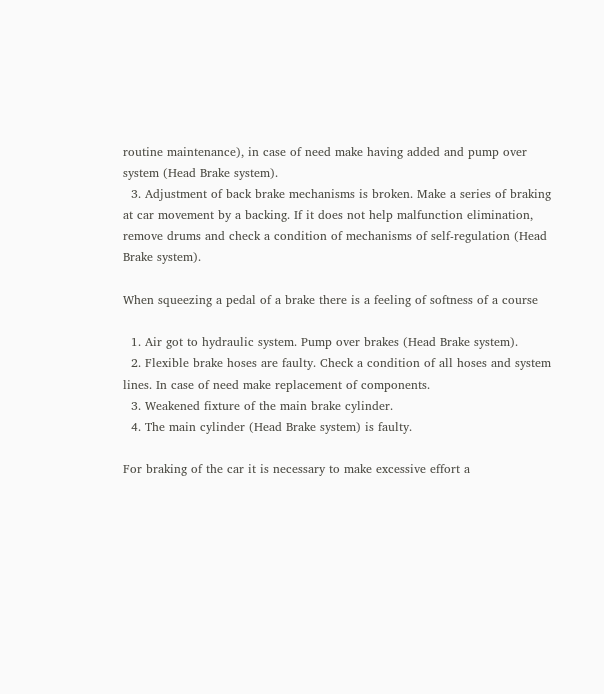routine maintenance), in case of need make having added and pump over system (Head Brake system).
  3. Adjustment of back brake mechanisms is broken. Make a series of braking at car movement by a backing. If it does not help malfunction elimination, remove drums and check a condition of mechanisms of self-regulation (Head Brake system).

When squeezing a pedal of a brake there is a feeling of softness of a course

  1. Air got to hydraulic system. Pump over brakes (Head Brake system).
  2. Flexible brake hoses are faulty. Check a condition of all hoses and system lines. In case of need make replacement of components.
  3. Weakened fixture of the main brake cylinder.
  4. The main cylinder (Head Brake system) is faulty.

For braking of the car it is necessary to make excessive effort a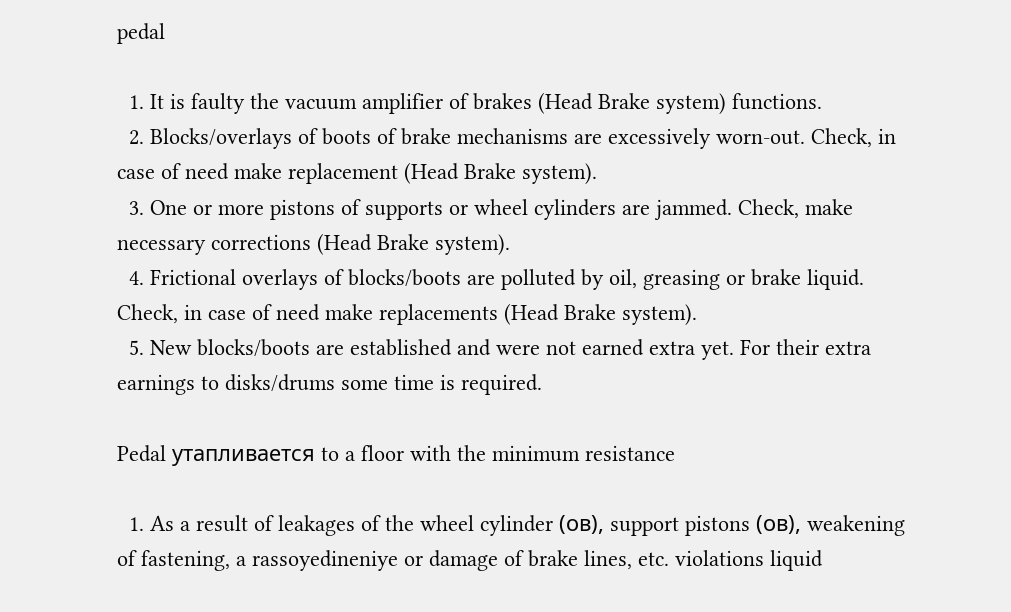pedal

  1. It is faulty the vacuum amplifier of brakes (Head Brake system) functions.
  2. Blocks/overlays of boots of brake mechanisms are excessively worn-out. Check, in case of need make replacement (Head Brake system).
  3. One or more pistons of supports or wheel cylinders are jammed. Check, make necessary corrections (Head Brake system).
  4. Frictional overlays of blocks/boots are polluted by oil, greasing or brake liquid. Check, in case of need make replacements (Head Brake system).
  5. New blocks/boots are established and were not earned extra yet. For their extra earnings to disks/drums some time is required.

Pedal утапливается to a floor with the minimum resistance

  1. As a result of leakages of the wheel cylinder (ов), support pistons (ов), weakening of fastening, a rassoyedineniye or damage of brake lines, etc. violations liquid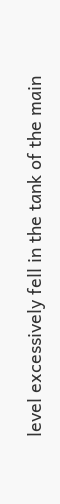level excessively fell in the tank of the main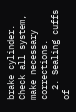brake cylinder. Check all system, make necessary corrections.
  2. Sealing cuffs of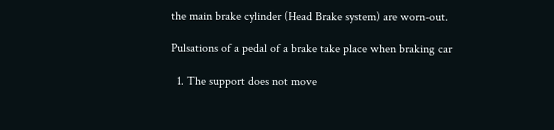the main brake cylinder (Head Brake system) are worn-out.

Pulsations of a pedal of a brake take place when braking car

  1. The support does not move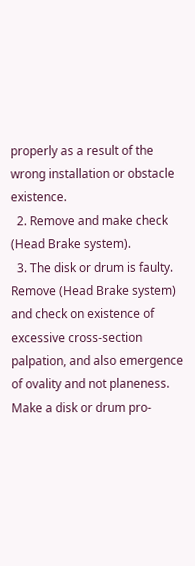properly as a result of the wrong installation or obstacle existence.
  2. Remove and make check (Head Brake system).
  3. The disk or drum is faulty. Remove (Head Brake system) and check on existence of excessive cross-section palpation, and also emergence of ovality and not planeness. Make a disk or drum pro-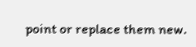point or replace them new.